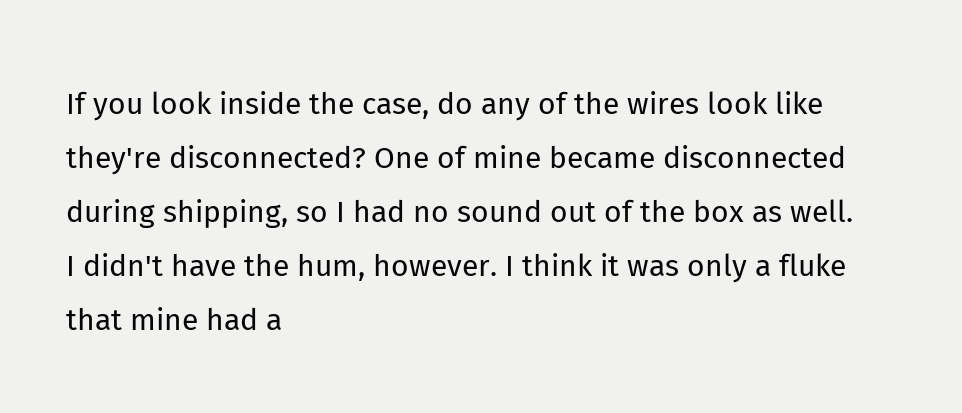If you look inside the case, do any of the wires look like they're disconnected? One of mine became disconnected during shipping, so I had no sound out of the box as well. I didn't have the hum, however. I think it was only a fluke that mine had a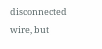disconnected wire, but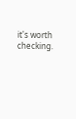it's worth checking.